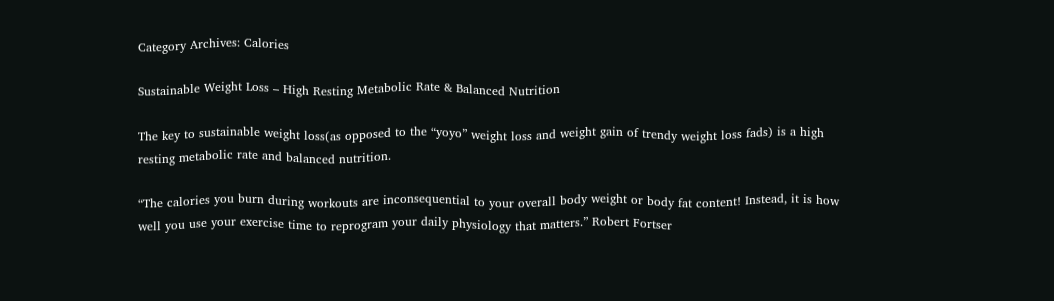Category Archives: Calories

Sustainable Weight Loss – High Resting Metabolic Rate & Balanced Nutrition

The key to sustainable weight loss(as opposed to the “yoyo” weight loss and weight gain of trendy weight loss fads) is a high resting metabolic rate and balanced nutrition.

“The calories you burn during workouts are inconsequential to your overall body weight or body fat content! Instead, it is how well you use your exercise time to reprogram your daily physiology that matters.” Robert Fortser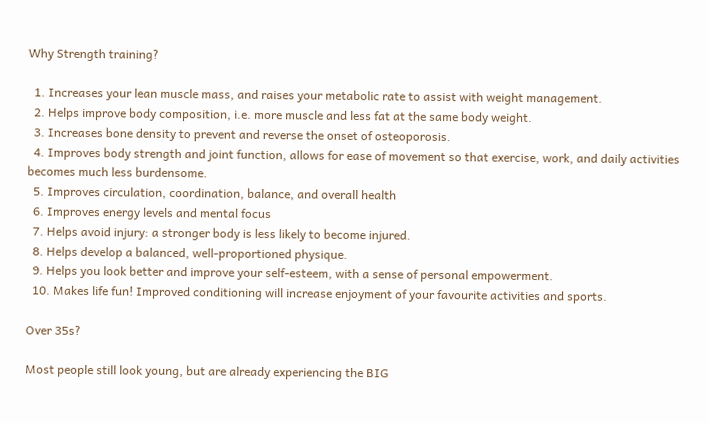Why Strength training?

  1. Increases your lean muscle mass, and raises your metabolic rate to assist with weight management.
  2. Helps improve body composition, i.e. more muscle and less fat at the same body weight.
  3. Increases bone density to prevent and reverse the onset of osteoporosis.
  4. Improves body strength and joint function, allows for ease of movement so that exercise, work, and daily activities becomes much less burdensome.
  5. Improves circulation, coordination, balance, and overall health
  6. Improves energy levels and mental focus
  7. Helps avoid injury: a stronger body is less likely to become injured.
  8. Helps develop a balanced, well-proportioned physique.
  9. Helps you look better and improve your self-esteem, with a sense of personal empowerment.
  10. Makes life fun! Improved conditioning will increase enjoyment of your favourite activities and sports.

Over 35s?

Most people still look young, but are already experiencing the BIG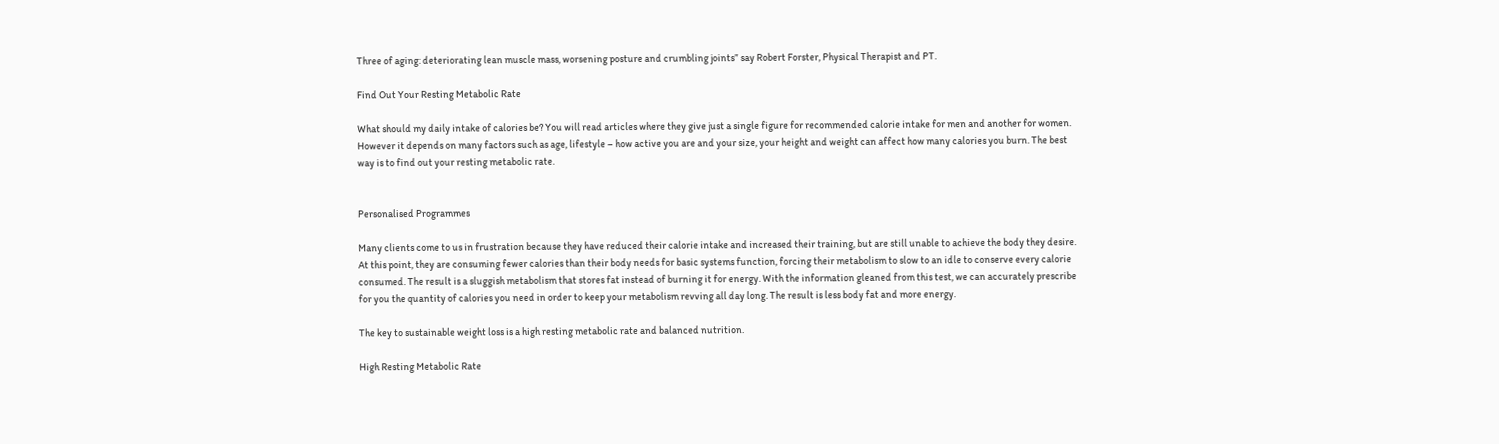Three of aging: deteriorating lean muscle mass, worsening posture and crumbling joints” say Robert Forster, Physical Therapist and PT.

Find Out Your Resting Metabolic Rate

What should my daily intake of calories be? You will read articles where they give just a single figure for recommended calorie intake for men and another for women. However it depends on many factors such as age, lifestyle – how active you are and your size, your height and weight can affect how many calories you burn. The best way is to find out your resting metabolic rate.


Personalised Programmes

Many clients come to us in frustration because they have reduced their calorie intake and increased their training, but are still unable to achieve the body they desire. At this point, they are consuming fewer calories than their body needs for basic systems function, forcing their metabolism to slow to an idle to conserve every calorie consumed. The result is a sluggish metabolism that stores fat instead of burning it for energy. With the information gleaned from this test, we can accurately prescribe for you the quantity of calories you need in order to keep your metabolism revving all day long. The result is less body fat and more energy.

The key to sustainable weight loss is a high resting metabolic rate and balanced nutrition.

High Resting Metabolic Rate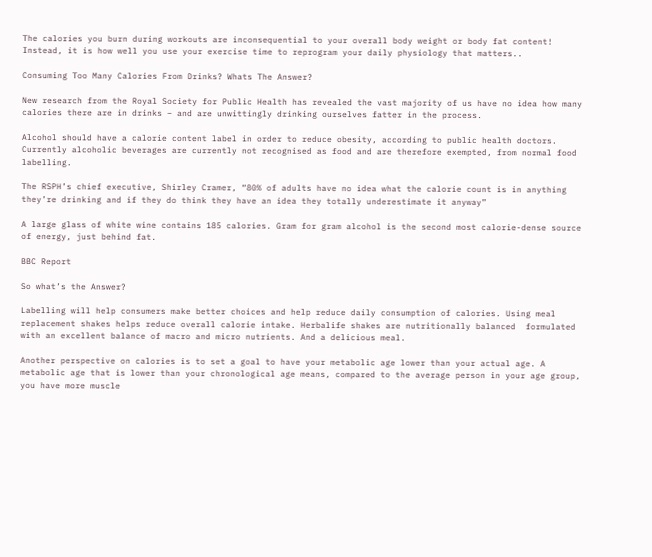The calories you burn during workouts are inconsequential to your overall body weight or body fat content! Instead, it is how well you use your exercise time to reprogram your daily physiology that matters..

Consuming Too Many Calories From Drinks? Whats The Answer?

New research from the Royal Society for Public Health has revealed the vast majority of us have no idea how many calories there are in drinks – and are unwittingly drinking ourselves fatter in the process.

Alcohol should have a calorie content label in order to reduce obesity, according to public health doctors. Currently alcoholic beverages are currently not recognised as food and are therefore exempted, from normal food labelling.

The RSPH’s chief executive, Shirley Cramer, “80% of adults have no idea what the calorie count is in anything they’re drinking and if they do think they have an idea they totally underestimate it anyway”

A large glass of white wine contains 185 calories. Gram for gram alcohol is the second most calorie-dense source of energy, just behind fat.

BBC Report

So what’s the Answer?

Labelling will help consumers make better choices and help reduce daily consumption of calories. Using meal replacement shakes helps reduce overall calorie intake. Herbalife shakes are nutritionally balanced  formulated with an excellent balance of macro and micro nutrients. And a delicious meal.

Another perspective on calories is to set a goal to have your metabolic age lower than your actual age. A metabolic age that is lower than your chronological age means, compared to the average person in your age group, you have more muscle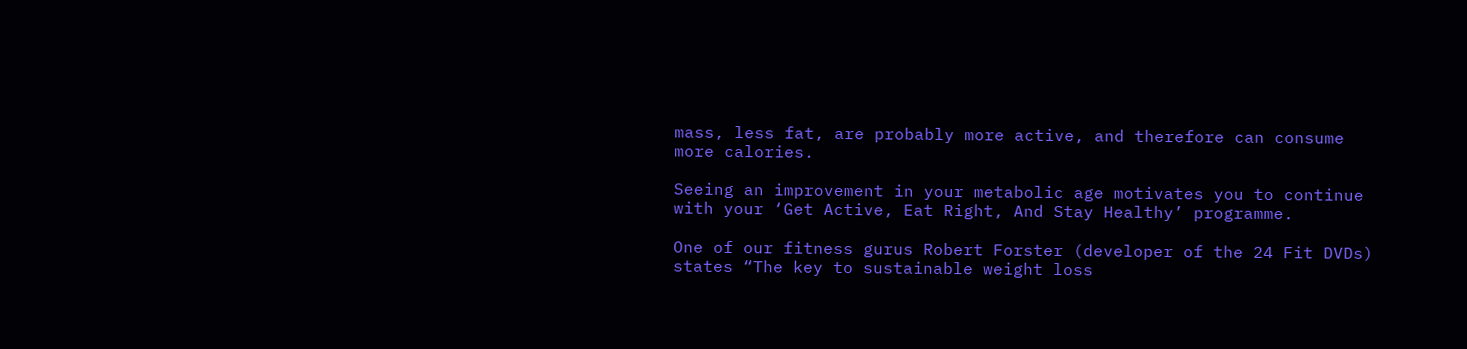mass, less fat, are probably more active, and therefore can consume more calories.

Seeing an improvement in your metabolic age motivates you to continue with your ‘Get Active, Eat Right, And Stay Healthy’ programme.

One of our fitness gurus Robert Forster (developer of the 24 Fit DVDs) states “The key to sustainable weight loss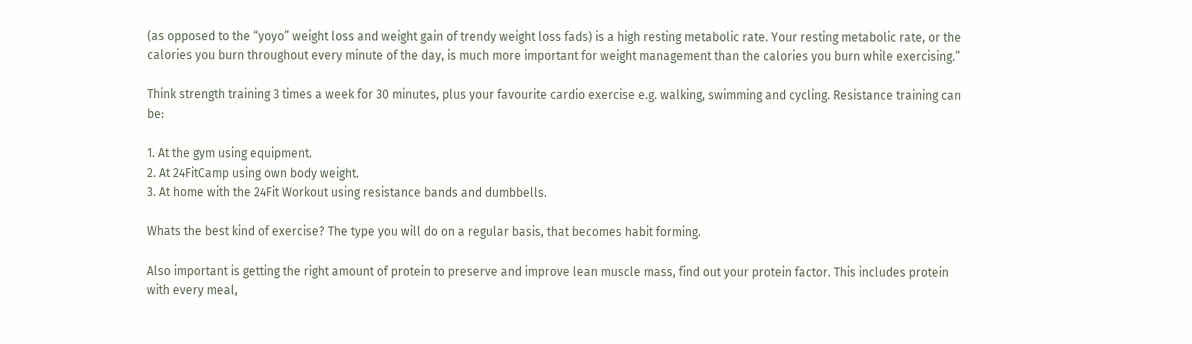(as opposed to the “yoyo” weight loss and weight gain of trendy weight loss fads) is a high resting metabolic rate. Your resting metabolic rate, or the calories you burn throughout every minute of the day, is much more important for weight management than the calories you burn while exercising.”

Think strength training 3 times a week for 30 minutes, plus your favourite cardio exercise e.g. walking, swimming and cycling. Resistance training can be:

1. At the gym using equipment.
2. At 24FitCamp using own body weight.
3. At home with the 24Fit Workout using resistance bands and dumbbells.

Whats the best kind of exercise? The type you will do on a regular basis, that becomes habit forming.

Also important is getting the right amount of protein to preserve and improve lean muscle mass, find out your protein factor. This includes protein with every meal,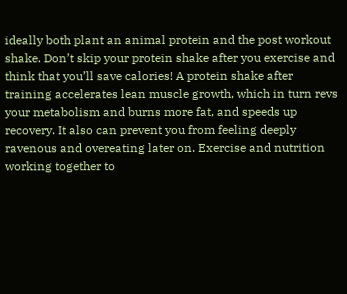ideally both plant an animal protein and the post workout shake. Don’t skip your protein shake after you exercise and think that you’ll save calories! A protein shake after training accelerates lean muscle growth, which in turn revs your metabolism and burns more fat, and speeds up recovery. It also can prevent you from feeling deeply ravenous and overeating later on. Exercise and nutrition working together to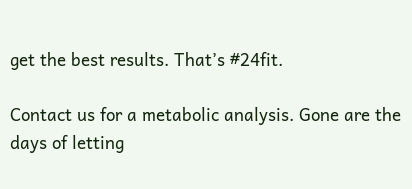get the best results. That’s #24fit.

Contact us for a metabolic analysis. Gone are the days of letting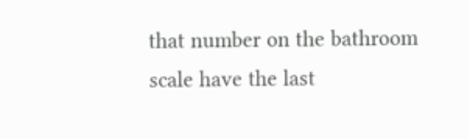that number on the bathroom scale have the last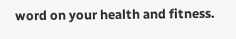word on your health and fitness.